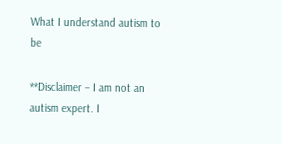What I understand autism to be

**Disclaimer – I am not an autism expert. I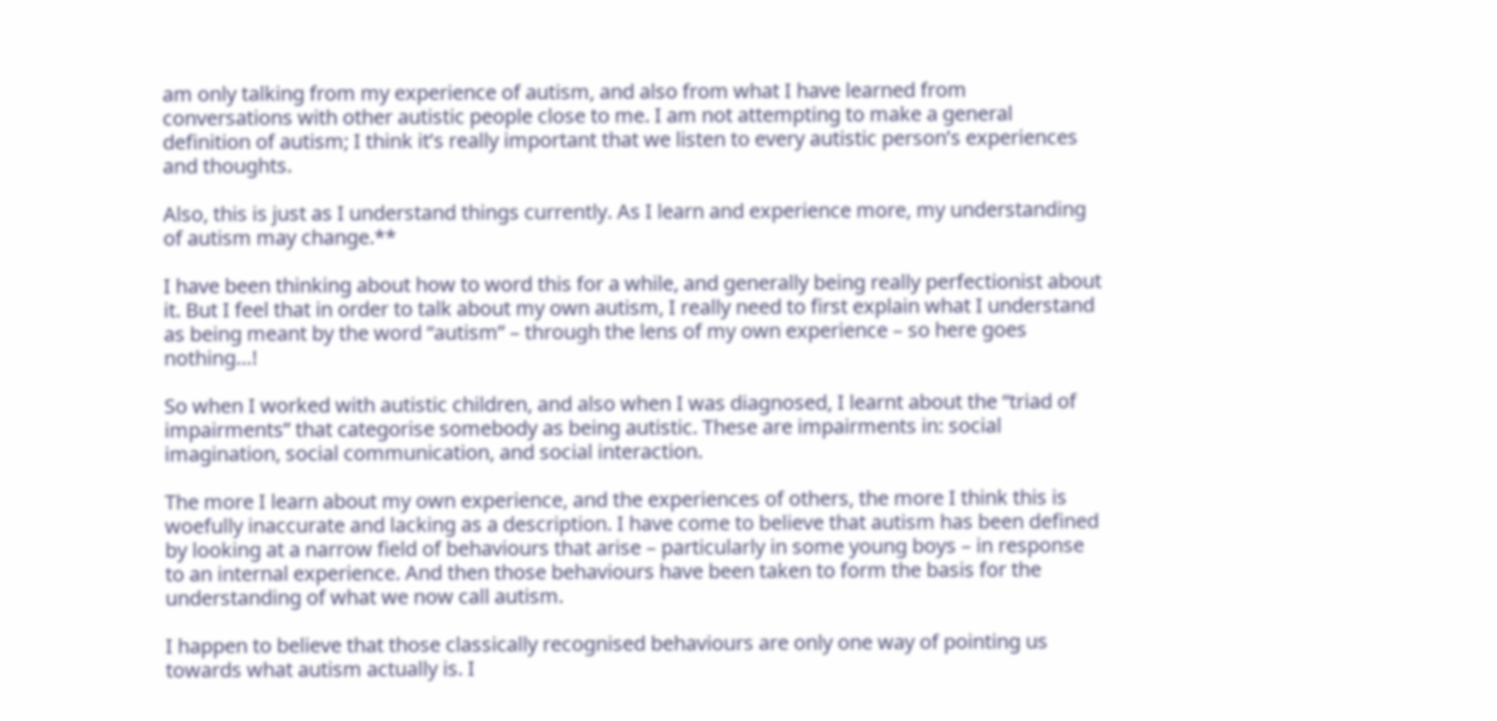am only talking from my experience of autism, and also from what I have learned from conversations with other autistic people close to me. I am not attempting to make a general definition of autism; I think it’s really important that we listen to every autistic person’s experiences and thoughts.

Also, this is just as I understand things currently. As I learn and experience more, my understanding of autism may change.**

I have been thinking about how to word this for a while, and generally being really perfectionist about it. But I feel that in order to talk about my own autism, I really need to first explain what I understand as being meant by the word “autism” – through the lens of my own experience – so here goes nothing…!

So when I worked with autistic children, and also when I was diagnosed, I learnt about the “triad of impairments” that categorise somebody as being autistic. These are impairments in: social imagination, social communication, and social interaction.

The more I learn about my own experience, and the experiences of others, the more I think this is woefully inaccurate and lacking as a description. I have come to believe that autism has been defined by looking at a narrow field of behaviours that arise – particularly in some young boys – in response to an internal experience. And then those behaviours have been taken to form the basis for the understanding of what we now call autism.

I happen to believe that those classically recognised behaviours are only one way of pointing us towards what autism actually is. I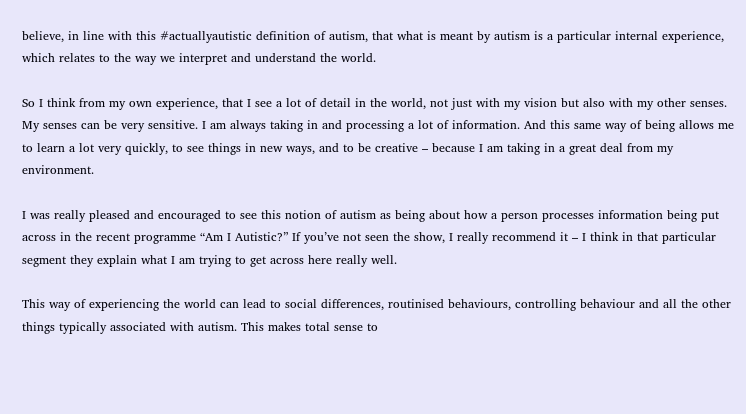believe, in line with this #actuallyautistic definition of autism, that what is meant by autism is a particular internal experience, which relates to the way we interpret and understand the world.

So I think from my own experience, that I see a lot of detail in the world, not just with my vision but also with my other senses. My senses can be very sensitive. I am always taking in and processing a lot of information. And this same way of being allows me to learn a lot very quickly, to see things in new ways, and to be creative – because I am taking in a great deal from my environment.

I was really pleased and encouraged to see this notion of autism as being about how a person processes information being put across in the recent programme “Am I Autistic?” If you’ve not seen the show, I really recommend it – I think in that particular segment they explain what I am trying to get across here really well.

This way of experiencing the world can lead to social differences, routinised behaviours, controlling behaviour and all the other things typically associated with autism. This makes total sense to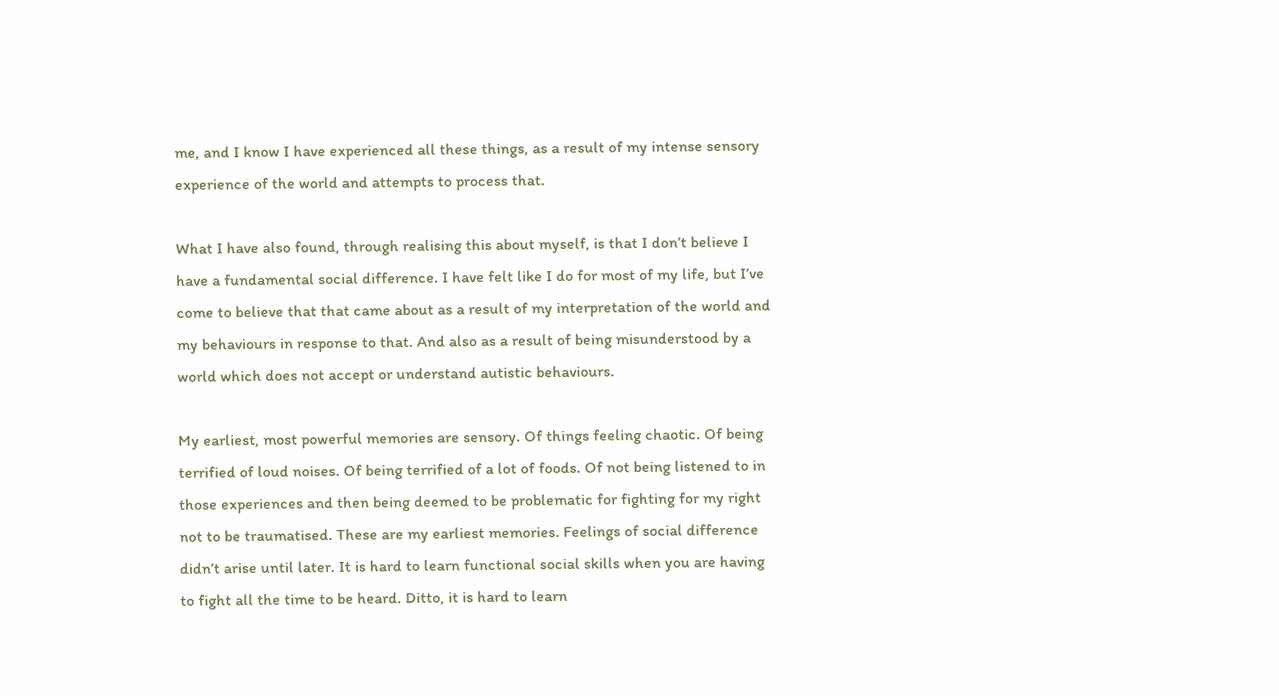me, and I know I have experienced all these things, as a result of my intense sensory experience of the world and attempts to process that.

What I have also found, through realising this about myself, is that I don’t believe I have a fundamental social difference. I have felt like I do for most of my life, but I’ve come to believe that that came about as a result of my interpretation of the world and my behaviours in response to that. And also as a result of being misunderstood by a world which does not accept or understand autistic behaviours.

My earliest, most powerful memories are sensory. Of things feeling chaotic. Of being terrified of loud noises. Of being terrified of a lot of foods. Of not being listened to in those experiences and then being deemed to be problematic for fighting for my right not to be traumatised. These are my earliest memories. Feelings of social difference didn’t arise until later. It is hard to learn functional social skills when you are having to fight all the time to be heard. Ditto, it is hard to learn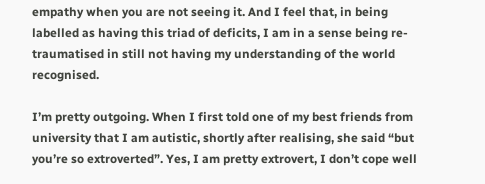empathy when you are not seeing it. And I feel that, in being labelled as having this triad of deficits, I am in a sense being re-traumatised in still not having my understanding of the world recognised.

I’m pretty outgoing. When I first told one of my best friends from university that I am autistic, shortly after realising, she said “but you’re so extroverted”. Yes, I am pretty extrovert, I don’t cope well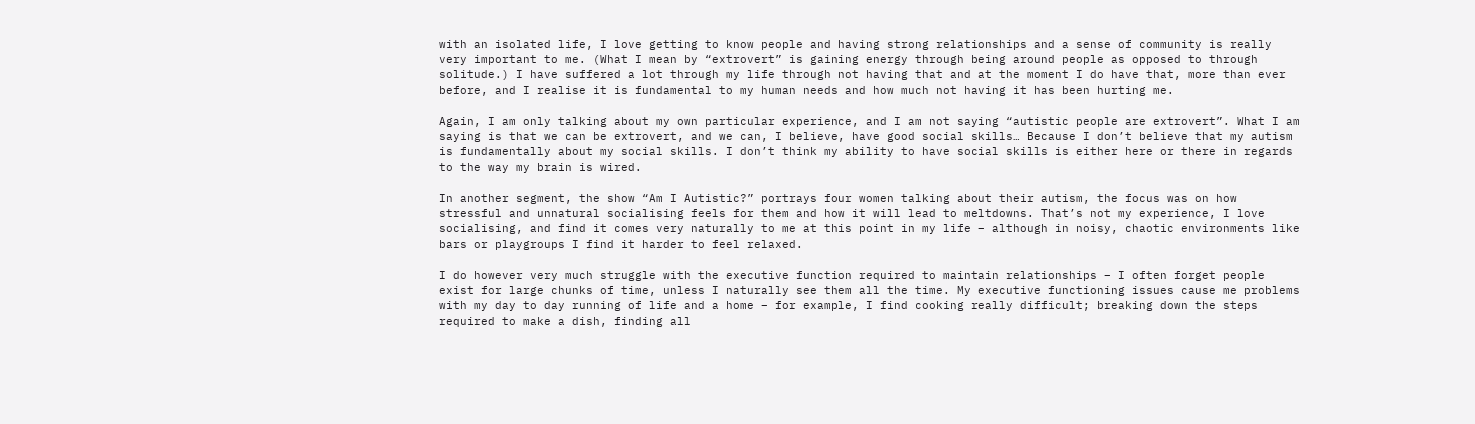with an isolated life, I love getting to know people and having strong relationships and a sense of community is really very important to me. (What I mean by “extrovert” is gaining energy through being around people as opposed to through solitude.) I have suffered a lot through my life through not having that and at the moment I do have that, more than ever before, and I realise it is fundamental to my human needs and how much not having it has been hurting me.

Again, I am only talking about my own particular experience, and I am not saying “autistic people are extrovert”. What I am saying is that we can be extrovert, and we can, I believe, have good social skills… Because I don’t believe that my autism is fundamentally about my social skills. I don’t think my ability to have social skills is either here or there in regards to the way my brain is wired.

In another segment, the show “Am I Autistic?” portrays four women talking about their autism, the focus was on how stressful and unnatural socialising feels for them and how it will lead to meltdowns. That’s not my experience, I love socialising, and find it comes very naturally to me at this point in my life – although in noisy, chaotic environments like bars or playgroups I find it harder to feel relaxed.

I do however very much struggle with the executive function required to maintain relationships – I often forget people exist for large chunks of time, unless I naturally see them all the time. My executive functioning issues cause me problems with my day to day running of life and a home – for example, I find cooking really difficult; breaking down the steps required to make a dish, finding all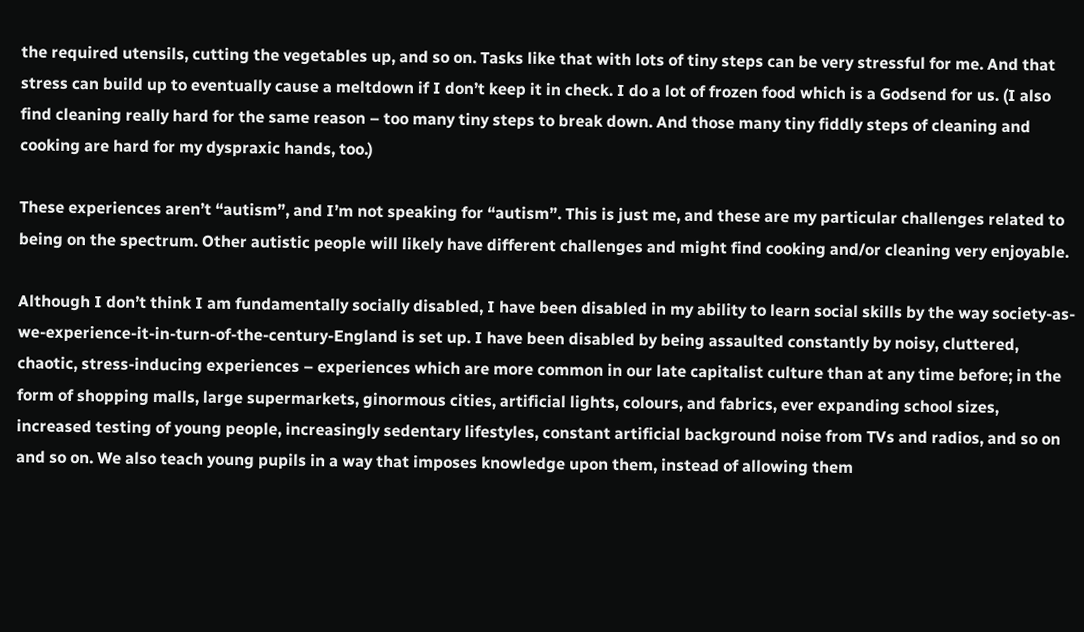the required utensils, cutting the vegetables up, and so on. Tasks like that with lots of tiny steps can be very stressful for me. And that stress can build up to eventually cause a meltdown if I don’t keep it in check. I do a lot of frozen food which is a Godsend for us. (I also find cleaning really hard for the same reason – too many tiny steps to break down. And those many tiny fiddly steps of cleaning and cooking are hard for my dyspraxic hands, too.)

These experiences aren’t “autism”, and I’m not speaking for “autism”. This is just me, and these are my particular challenges related to being on the spectrum. Other autistic people will likely have different challenges and might find cooking and/or cleaning very enjoyable.

Although I don’t think I am fundamentally socially disabled, I have been disabled in my ability to learn social skills by the way society-as-we-experience-it-in-turn-of-the-century-England is set up. I have been disabled by being assaulted constantly by noisy, cluttered, chaotic, stress-inducing experiences – experiences which are more common in our late capitalist culture than at any time before; in the form of shopping malls, large supermarkets, ginormous cities, artificial lights, colours, and fabrics, ever expanding school sizes, increased testing of young people, increasingly sedentary lifestyles, constant artificial background noise from TVs and radios, and so on and so on. We also teach young pupils in a way that imposes knowledge upon them, instead of allowing them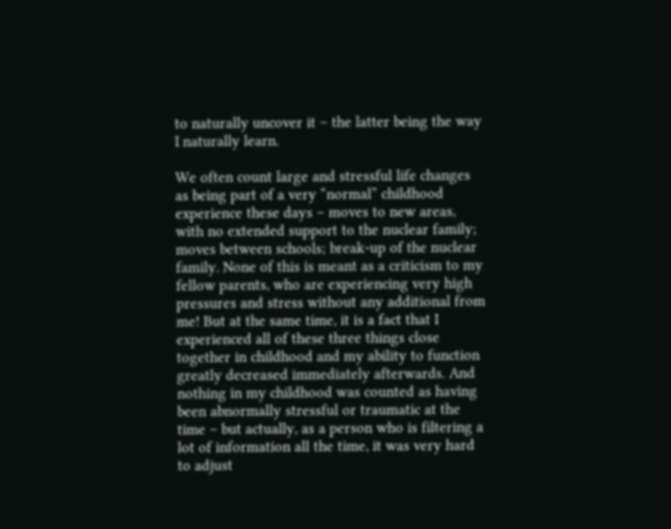to naturally uncover it – the latter being the way I naturally learn.

We often count large and stressful life changes as being part of a very “normal” childhood experience these days – moves to new areas, with no extended support to the nuclear family; moves between schools; break-up of the nuclear family. None of this is meant as a criticism to my fellow parents, who are experiencing very high pressures and stress without any additional from me! But at the same time, it is a fact that I experienced all of these three things close together in childhood and my ability to function greatly decreased immediately afterwards. And nothing in my childhood was counted as having been abnormally stressful or traumatic at the time – but actually, as a person who is filtering a lot of information all the time, it was very hard to adjust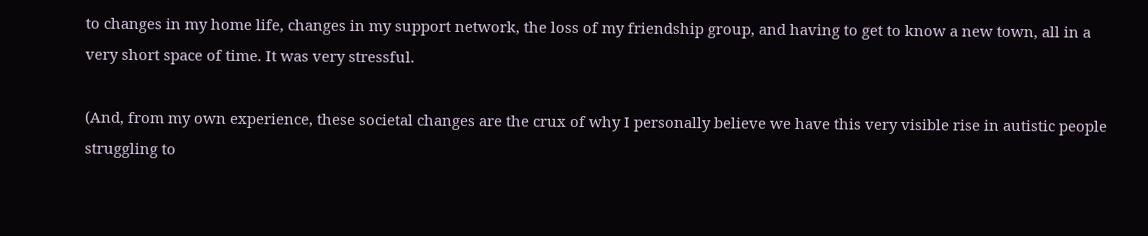to changes in my home life, changes in my support network, the loss of my friendship group, and having to get to know a new town, all in a very short space of time. It was very stressful.

(And, from my own experience, these societal changes are the crux of why I personally believe we have this very visible rise in autistic people struggling to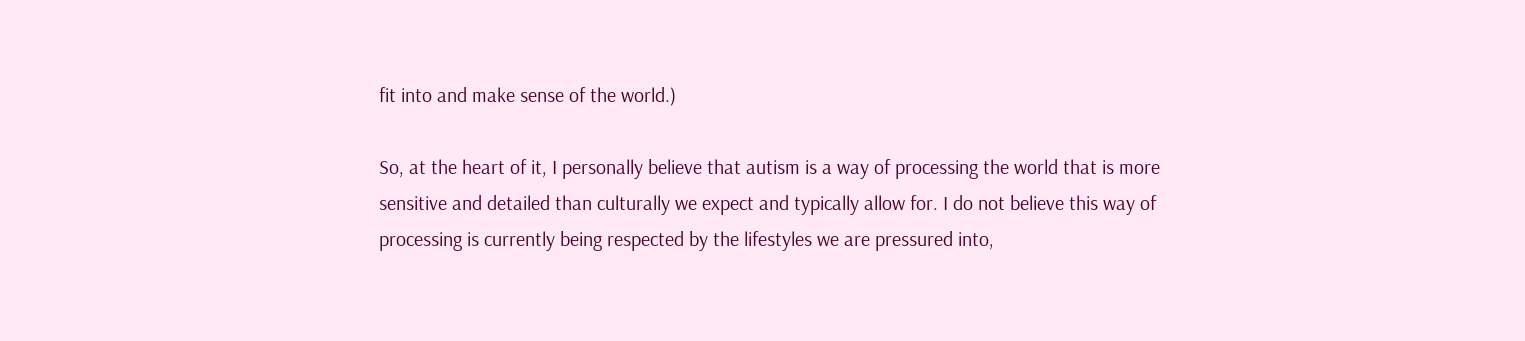fit into and make sense of the world.)

So, at the heart of it, I personally believe that autism is a way of processing the world that is more sensitive and detailed than culturally we expect and typically allow for. I do not believe this way of processing is currently being respected by the lifestyles we are pressured into,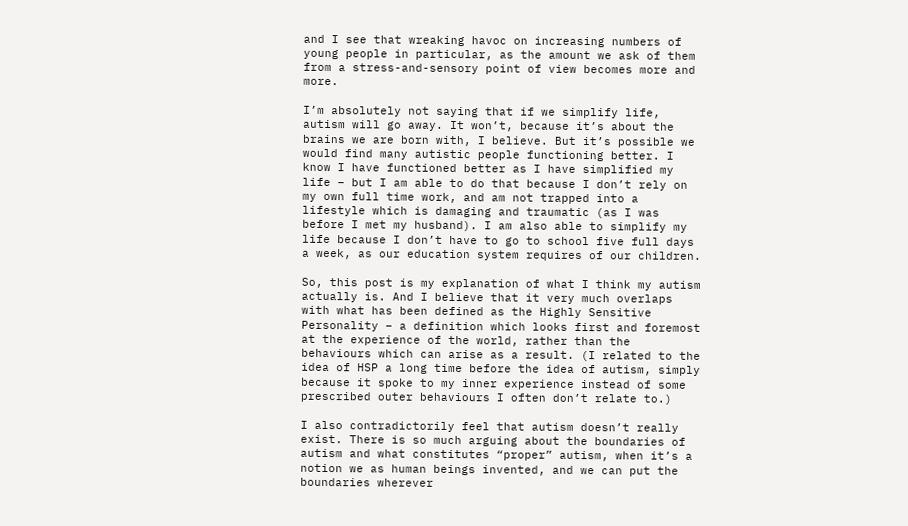and I see that wreaking havoc on increasing numbers of young people in particular, as the amount we ask of them from a stress-and-sensory point of view becomes more and more.

I’m absolutely not saying that if we simplify life, autism will go away. It won’t, because it’s about the brains we are born with, I believe. But it’s possible we would find many autistic people functioning better. I know I have functioned better as I have simplified my life – but I am able to do that because I don’t rely on my own full time work, and am not trapped into a lifestyle which is damaging and traumatic (as I was before I met my husband). I am also able to simplify my life because I don’t have to go to school five full days a week, as our education system requires of our children.

So, this post is my explanation of what I think my autism actually is. And I believe that it very much overlaps with what has been defined as the Highly Sensitive Personality – a definition which looks first and foremost at the experience of the world, rather than the behaviours which can arise as a result. (I related to the idea of HSP a long time before the idea of autism, simply because it spoke to my inner experience instead of some prescribed outer behaviours I often don’t relate to.)

I also contradictorily feel that autism doesn’t really exist. There is so much arguing about the boundaries of autism and what constitutes “proper” autism, when it’s a notion we as human beings invented, and we can put the boundaries wherever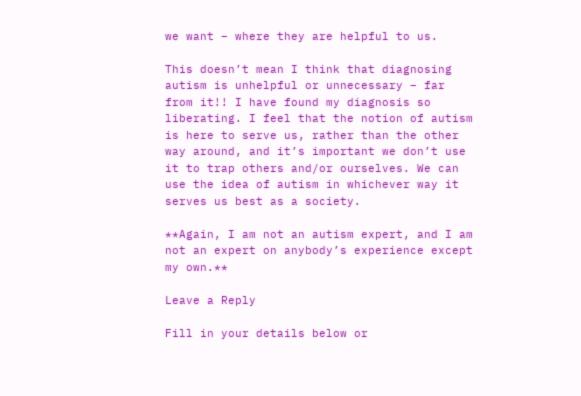we want – where they are helpful to us.

This doesn’t mean I think that diagnosing autism is unhelpful or unnecessary – far from it!! I have found my diagnosis so liberating. I feel that the notion of autism is here to serve us, rather than the other way around, and it’s important we don’t use it to trap others and/or ourselves. We can use the idea of autism in whichever way it serves us best as a society.

**Again, I am not an autism expert, and I am not an expert on anybody’s experience except my own.**

Leave a Reply

Fill in your details below or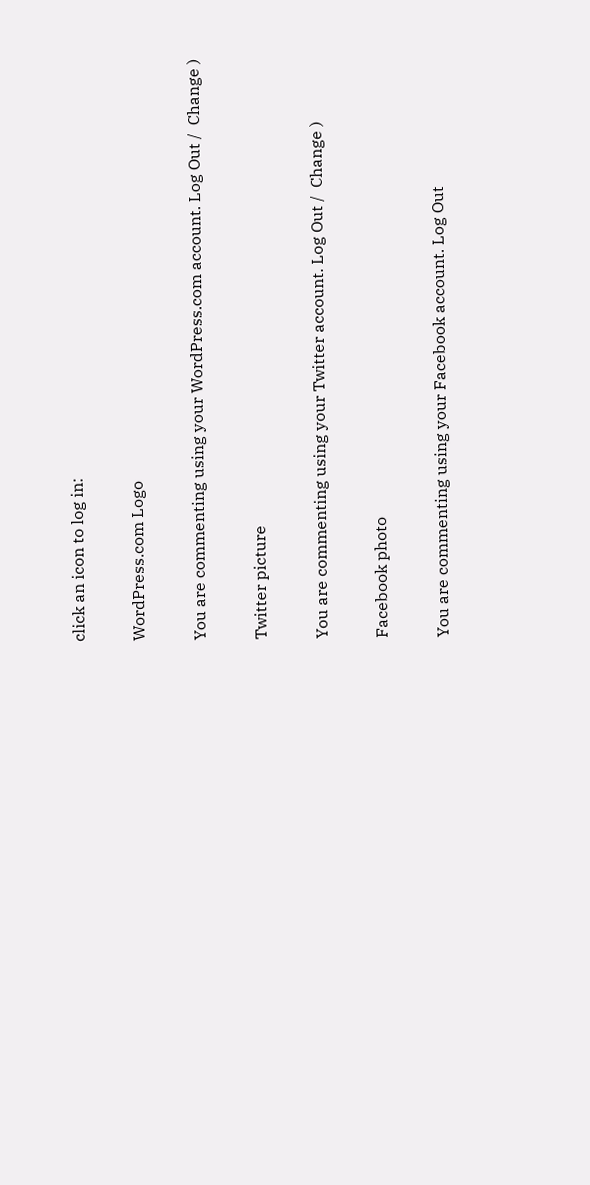click an icon to log in:

WordPress.com Logo

You are commenting using your WordPress.com account. Log Out /  Change )

Twitter picture

You are commenting using your Twitter account. Log Out /  Change )

Facebook photo

You are commenting using your Facebook account. Log Out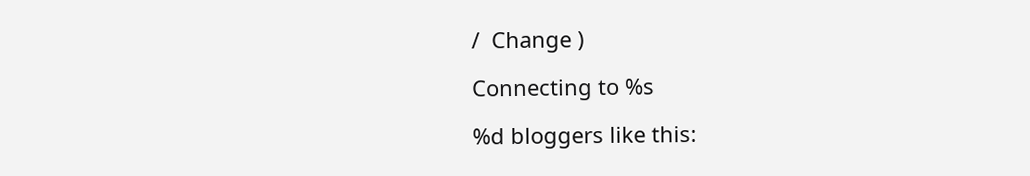/  Change )

Connecting to %s

%d bloggers like this: